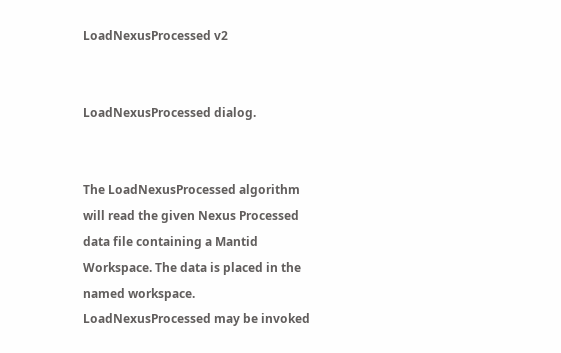LoadNexusProcessed v2


LoadNexusProcessed dialog.


The LoadNexusProcessed algorithm will read the given Nexus Processed data file containing a Mantid Workspace. The data is placed in the named workspace. LoadNexusProcessed may be invoked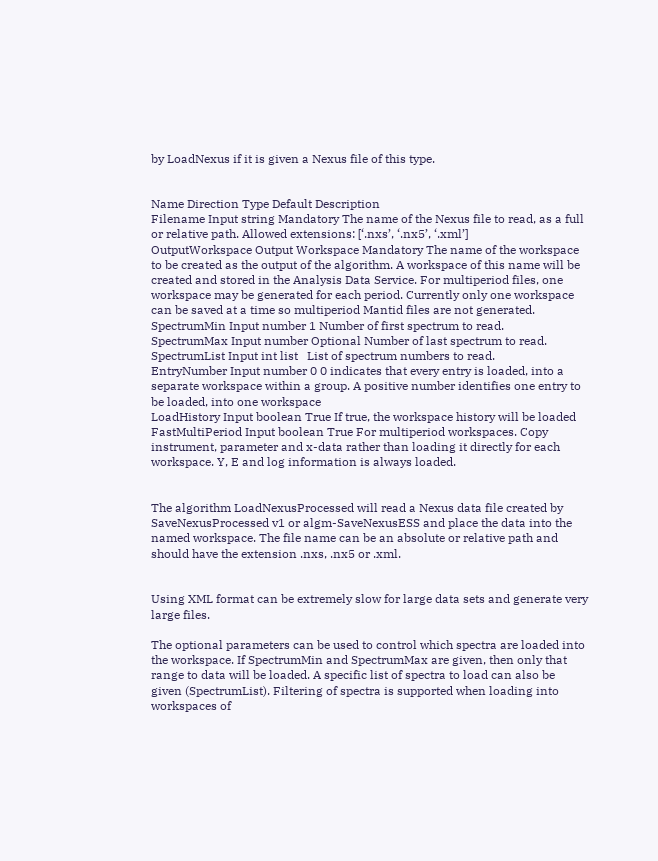by LoadNexus if it is given a Nexus file of this type.


Name Direction Type Default Description
Filename Input string Mandatory The name of the Nexus file to read, as a full or relative path. Allowed extensions: [‘.nxs’, ‘.nx5’, ‘.xml’]
OutputWorkspace Output Workspace Mandatory The name of the workspace to be created as the output of the algorithm. A workspace of this name will be created and stored in the Analysis Data Service. For multiperiod files, one workspace may be generated for each period. Currently only one workspace can be saved at a time so multiperiod Mantid files are not generated.
SpectrumMin Input number 1 Number of first spectrum to read.
SpectrumMax Input number Optional Number of last spectrum to read.
SpectrumList Input int list   List of spectrum numbers to read.
EntryNumber Input number 0 0 indicates that every entry is loaded, into a separate workspace within a group. A positive number identifies one entry to be loaded, into one workspace
LoadHistory Input boolean True If true, the workspace history will be loaded
FastMultiPeriod Input boolean True For multiperiod workspaces. Copy instrument, parameter and x-data rather than loading it directly for each workspace. Y, E and log information is always loaded.


The algorithm LoadNexusProcessed will read a Nexus data file created by SaveNexusProcessed v1 or algm-SaveNexusESS and place the data into the named workspace. The file name can be an absolute or relative path and should have the extension .nxs, .nx5 or .xml.


Using XML format can be extremely slow for large data sets and generate very large files.

The optional parameters can be used to control which spectra are loaded into the workspace. If SpectrumMin and SpectrumMax are given, then only that range to data will be loaded. A specific list of spectra to load can also be given (SpectrumList). Filtering of spectra is supported when loading into workspaces of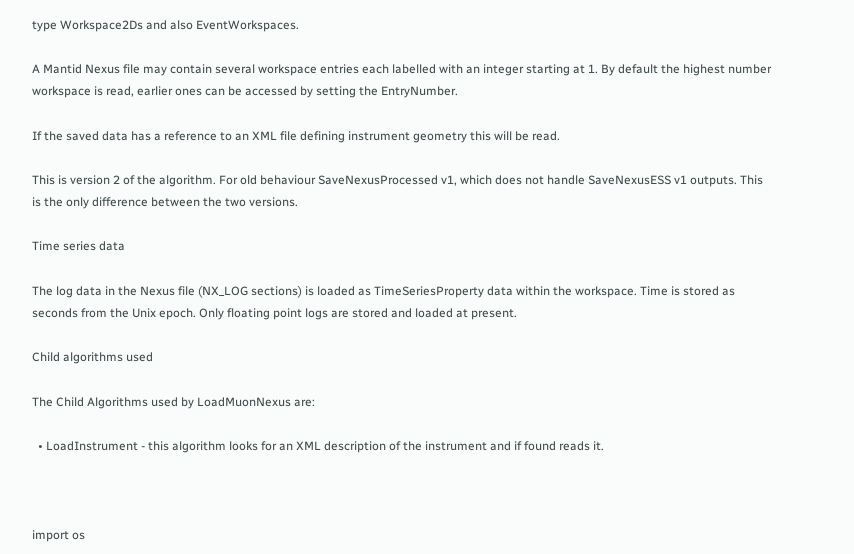type Workspace2Ds and also EventWorkspaces.

A Mantid Nexus file may contain several workspace entries each labelled with an integer starting at 1. By default the highest number workspace is read, earlier ones can be accessed by setting the EntryNumber.

If the saved data has a reference to an XML file defining instrument geometry this will be read.

This is version 2 of the algorithm. For old behaviour SaveNexusProcessed v1, which does not handle SaveNexusESS v1 outputs. This is the only difference between the two versions.

Time series data

The log data in the Nexus file (NX_LOG sections) is loaded as TimeSeriesProperty data within the workspace. Time is stored as seconds from the Unix epoch. Only floating point logs are stored and loaded at present.

Child algorithms used

The Child Algorithms used by LoadMuonNexus are:

  • LoadInstrument - this algorithm looks for an XML description of the instrument and if found reads it.



import os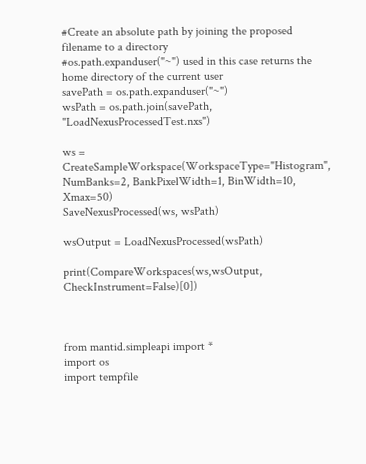#Create an absolute path by joining the proposed filename to a directory
#os.path.expanduser("~") used in this case returns the home directory of the current user
savePath = os.path.expanduser("~")
wsPath = os.path.join(savePath, "LoadNexusProcessedTest.nxs")

ws = CreateSampleWorkspace(WorkspaceType="Histogram", NumBanks=2, BankPixelWidth=1, BinWidth=10, Xmax=50)
SaveNexusProcessed(ws, wsPath)

wsOutput = LoadNexusProcessed(wsPath)

print(CompareWorkspaces(ws,wsOutput, CheckInstrument=False)[0])



from mantid.simpleapi import *
import os
import tempfile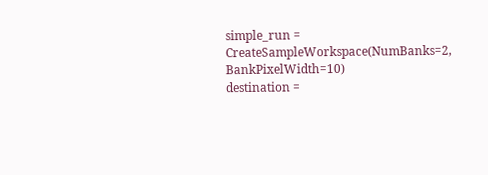simple_run = CreateSampleWorkspace(NumBanks=2, BankPixelWidth=10)
destination =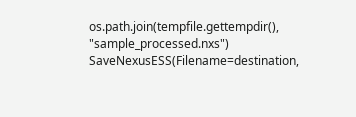os.path.join(tempfile.gettempdir(), "sample_processed.nxs")
SaveNexusESS(Filename=destination,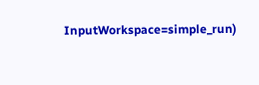InputWorkspace=simple_run)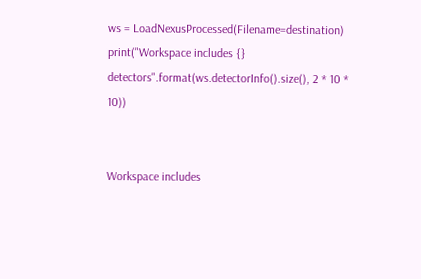ws = LoadNexusProcessed(Filename=destination)
print("Workspace includes {} detectors".format(ws.detectorInfo().size(), 2 * 10 * 10))


Workspace includes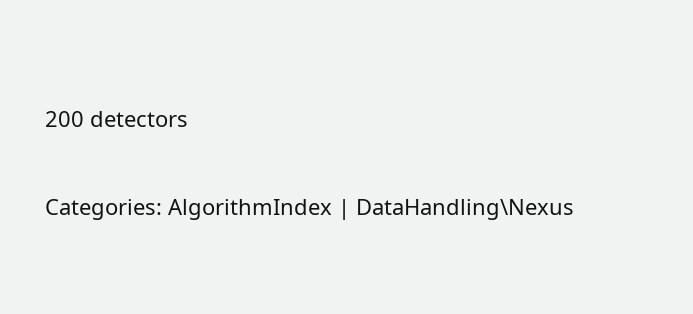200 detectors

Categories: AlgorithmIndex | DataHandling\Nexus